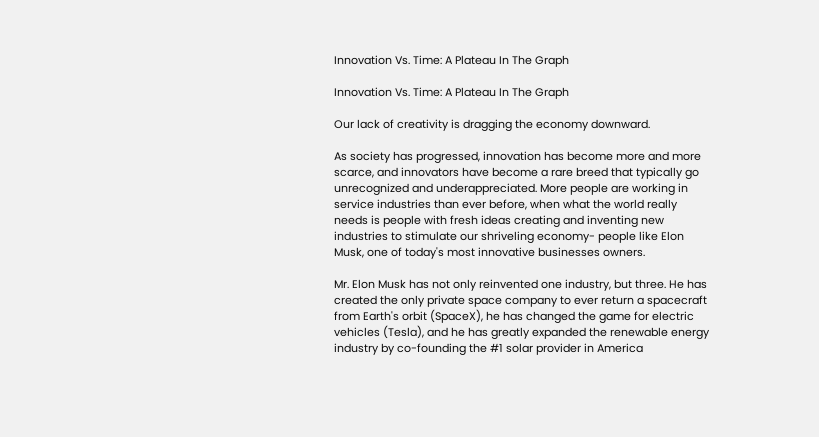Innovation Vs. Time: A Plateau In The Graph

Innovation Vs. Time: A Plateau In The Graph

Our lack of creativity is dragging the economy downward.

As society has progressed, innovation has become more and more scarce, and innovators have become a rare breed that typically go unrecognized and underappreciated. More people are working in service industries than ever before, when what the world really needs is people with fresh ideas creating and inventing new industries to stimulate our shriveling economy- people like Elon Musk, one of today's most innovative businesses owners.

Mr. Elon Musk has not only reinvented one industry, but three. He has created the only private space company to ever return a spacecraft from Earth's orbit (SpaceX), he has changed the game for electric vehicles (Tesla), and he has greatly expanded the renewable energy industry by co-founding the #1 solar provider in America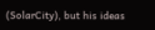(SolarCity), but his ideas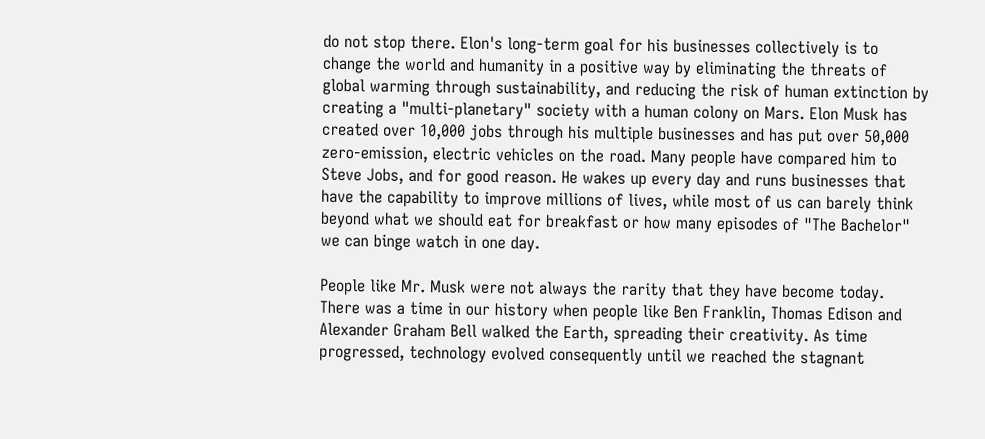do not stop there. Elon's long-term goal for his businesses collectively is to change the world and humanity in a positive way by eliminating the threats of global warming through sustainability, and reducing the risk of human extinction by creating a "multi-planetary" society with a human colony on Mars. Elon Musk has created over 10,000 jobs through his multiple businesses and has put over 50,000 zero-emission, electric vehicles on the road. Many people have compared him to Steve Jobs, and for good reason. He wakes up every day and runs businesses that have the capability to improve millions of lives, while most of us can barely think beyond what we should eat for breakfast or how many episodes of "The Bachelor" we can binge watch in one day.

People like Mr. Musk were not always the rarity that they have become today. There was a time in our history when people like Ben Franklin, Thomas Edison and Alexander Graham Bell walked the Earth, spreading their creativity. As time progressed, technology evolved consequently until we reached the stagnant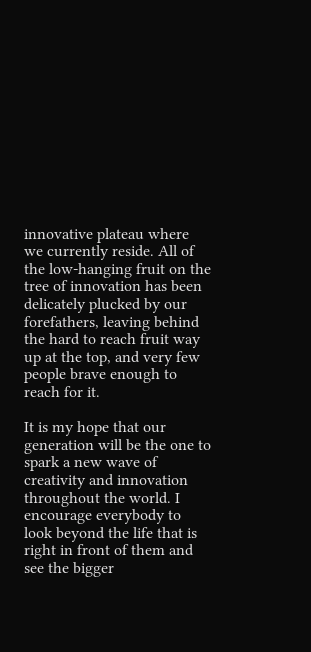innovative plateau where we currently reside. All of the low-hanging fruit on the tree of innovation has been delicately plucked by our forefathers, leaving behind the hard to reach fruit way up at the top, and very few people brave enough to reach for it.

It is my hope that our generation will be the one to spark a new wave of creativity and innovation throughout the world. I encourage everybody to look beyond the life that is right in front of them and see the bigger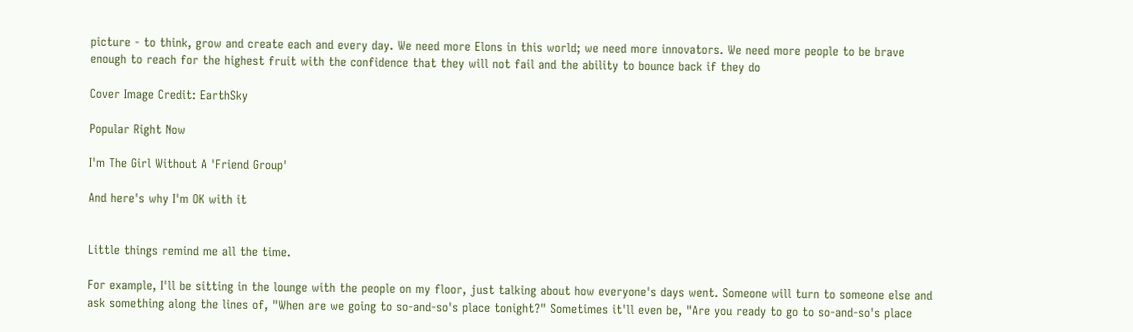picture - to think, grow and create each and every day. We need more Elons in this world; we need more innovators. We need more people to be brave enough to reach for the highest fruit with the confidence that they will not fail and the ability to bounce back if they do

Cover Image Credit: EarthSky

Popular Right Now

I'm The Girl Without A 'Friend Group'

And here's why I'm OK with it


Little things remind me all the time.

For example, I'll be sitting in the lounge with the people on my floor, just talking about how everyone's days went. Someone will turn to someone else and ask something along the lines of, "When are we going to so-and-so's place tonight?" Sometimes it'll even be, "Are you ready to go to so-and-so's place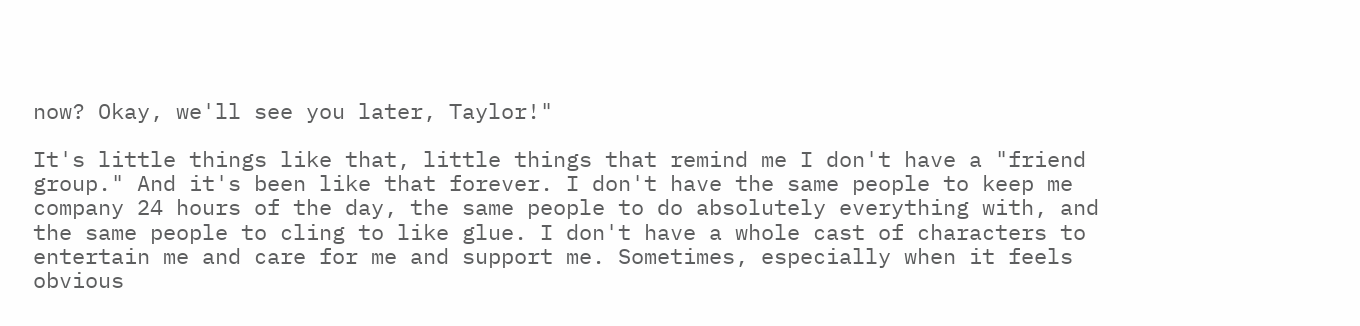now? Okay, we'll see you later, Taylor!"

It's little things like that, little things that remind me I don't have a "friend group." And it's been like that forever. I don't have the same people to keep me company 24 hours of the day, the same people to do absolutely everything with, and the same people to cling to like glue. I don't have a whole cast of characters to entertain me and care for me and support me. Sometimes, especially when it feels obvious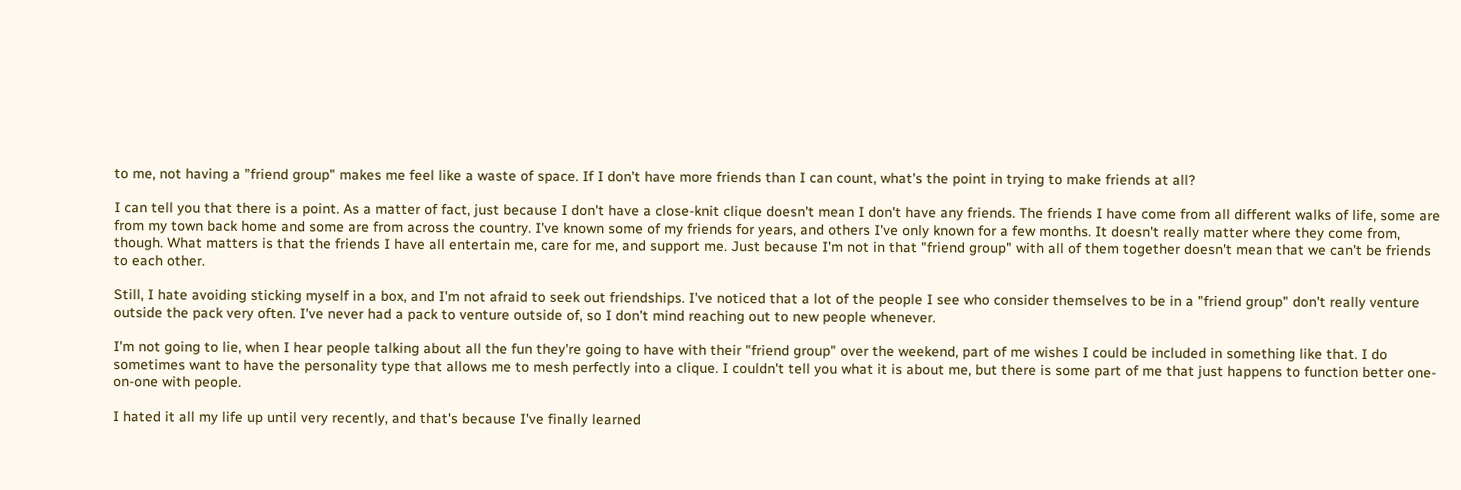to me, not having a "friend group" makes me feel like a waste of space. If I don't have more friends than I can count, what's the point in trying to make friends at all?

I can tell you that there is a point. As a matter of fact, just because I don't have a close-knit clique doesn't mean I don't have any friends. The friends I have come from all different walks of life, some are from my town back home and some are from across the country. I've known some of my friends for years, and others I've only known for a few months. It doesn't really matter where they come from, though. What matters is that the friends I have all entertain me, care for me, and support me. Just because I'm not in that "friend group" with all of them together doesn't mean that we can't be friends to each other.

Still, I hate avoiding sticking myself in a box, and I'm not afraid to seek out friendships. I've noticed that a lot of the people I see who consider themselves to be in a "friend group" don't really venture outside the pack very often. I've never had a pack to venture outside of, so I don't mind reaching out to new people whenever.

I'm not going to lie, when I hear people talking about all the fun they're going to have with their "friend group" over the weekend, part of me wishes I could be included in something like that. I do sometimes want to have the personality type that allows me to mesh perfectly into a clique. I couldn't tell you what it is about me, but there is some part of me that just happens to function better one-on-one with people.

I hated it all my life up until very recently, and that's because I've finally learned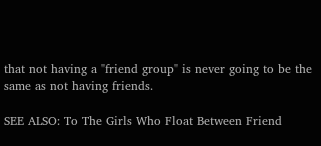that not having a "friend group" is never going to be the same as not having friends.

SEE ALSO: To The Girls Who Float Between Friend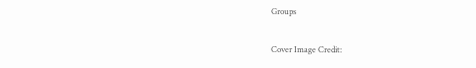Groups

Cover Image Credit: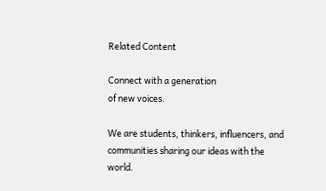Related Content

Connect with a generation
of new voices.

We are students, thinkers, influencers, and communities sharing our ideas with the world.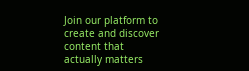Join our platform to create and discover content that actually matters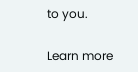to you.

Learn more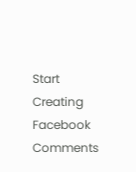Start Creating
Facebook Comments